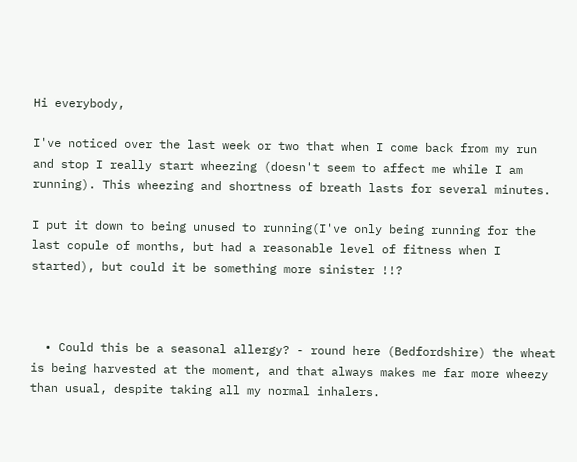Hi everybody,

I've noticed over the last week or two that when I come back from my run and stop I really start wheezing (doesn't seem to affect me while I am running). This wheezing and shortness of breath lasts for several minutes.

I put it down to being unused to running(I've only being running for the last copule of months, but had a reasonable level of fitness when I started), but could it be something more sinister !!?



  • Could this be a seasonal allergy? - round here (Bedfordshire) the wheat is being harvested at the moment, and that always makes me far more wheezy than usual, despite taking all my normal inhalers.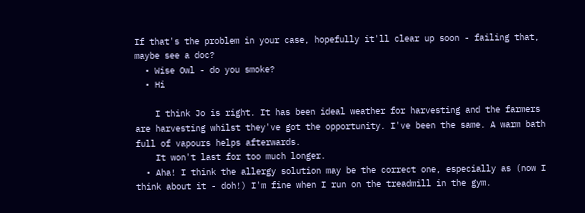If that's the problem in your case, hopefully it'll clear up soon - failing that, maybe see a doc?
  • Wise Owl - do you smoke?
  • Hi

    I think Jo is right. It has been ideal weather for harvesting and the farmers are harvesting whilst they've got the opportunity. I've been the same. A warm bath full of vapours helps afterwards.
    It won't last for too much longer.
  • Aha! I think the allergy solution may be the correct one, especially as (now I think about it - doh!) I'm fine when I run on the treadmill in the gym.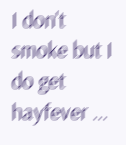I don't smoke but I do get hayfever ...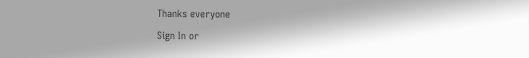Thanks everyone
Sign In or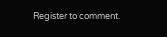Register to comment.